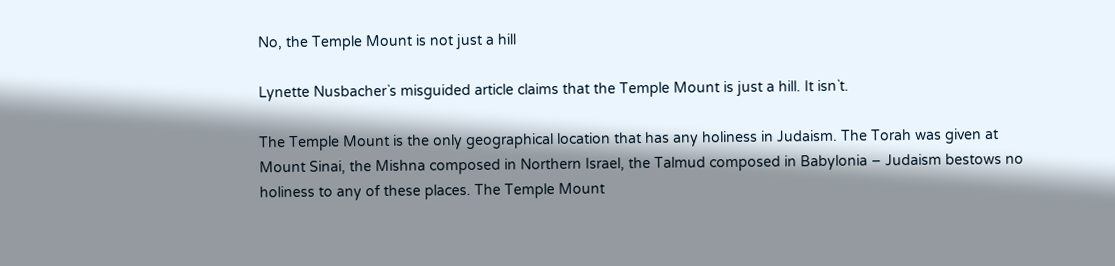No, the Temple Mount is not just a hill

Lynette Nusbacher`s misguided article claims that the Temple Mount is just a hill. It isn`t.

The Temple Mount is the only geographical location that has any holiness in Judaism. The Torah was given at Mount Sinai, the Mishna composed in Northern Israel, the Talmud composed in Babylonia – Judaism bestows no holiness to any of these places. The Temple Mount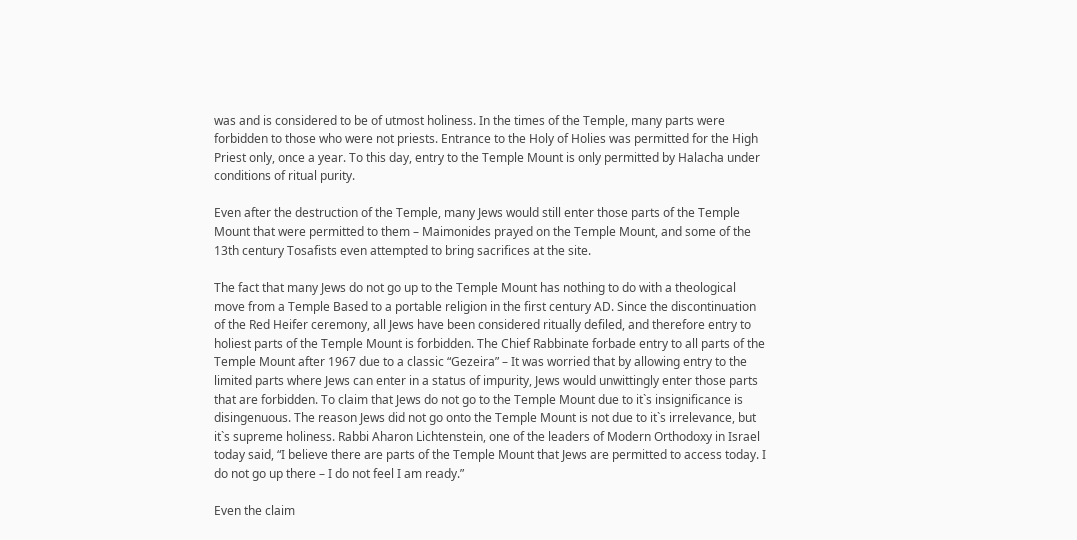was and is considered to be of utmost holiness. In the times of the Temple, many parts were forbidden to those who were not priests. Entrance to the Holy of Holies was permitted for the High Priest only, once a year. To this day, entry to the Temple Mount is only permitted by Halacha under conditions of ritual purity.

Even after the destruction of the Temple, many Jews would still enter those parts of the Temple Mount that were permitted to them – Maimonides prayed on the Temple Mount, and some of the 13th century Tosafists even attempted to bring sacrifices at the site.

The fact that many Jews do not go up to the Temple Mount has nothing to do with a theological move from a Temple Based to a portable religion in the first century AD. Since the discontinuation of the Red Heifer ceremony, all Jews have been considered ritually defiled, and therefore entry to holiest parts of the Temple Mount is forbidden. The Chief Rabbinate forbade entry to all parts of the Temple Mount after 1967 due to a classic “Gezeira” – It was worried that by allowing entry to the limited parts where Jews can enter in a status of impurity, Jews would unwittingly enter those parts that are forbidden. To claim that Jews do not go to the Temple Mount due to it`s insignificance is disingenuous. The reason Jews did not go onto the Temple Mount is not due to it`s irrelevance, but it`s supreme holiness. Rabbi Aharon Lichtenstein, one of the leaders of Modern Orthodoxy in Israel today said, “I believe there are parts of the Temple Mount that Jews are permitted to access today. I do not go up there – I do not feel I am ready.”

Even the claim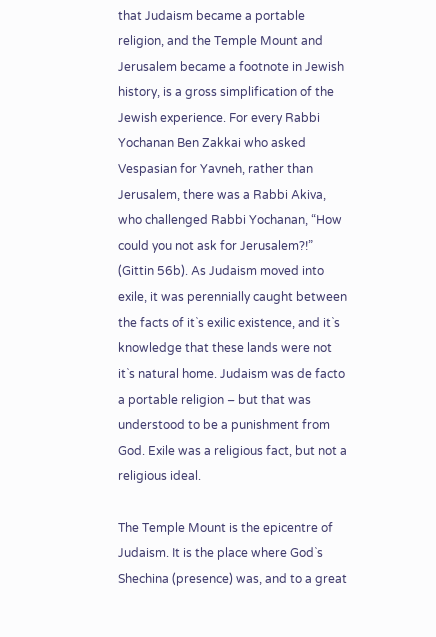that Judaism became a portable religion, and the Temple Mount and Jerusalem became a footnote in Jewish history, is a gross simplification of the Jewish experience. For every Rabbi Yochanan Ben Zakkai who asked Vespasian for Yavneh, rather than Jerusalem, there was a Rabbi Akiva, who challenged Rabbi Yochanan, “How could you not ask for Jerusalem?!” (Gittin 56b). As Judaism moved into exile, it was perennially caught between the facts of it`s exilic existence, and it`s knowledge that these lands were not it`s natural home. Judaism was de facto a portable religion – but that was understood to be a punishment from God. Exile was a religious fact, but not a religious ideal.

The Temple Mount is the epicentre of Judaism. It is the place where God`s Shechina (presence) was, and to a great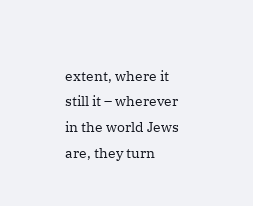extent, where it still it – wherever in the world Jews are, they turn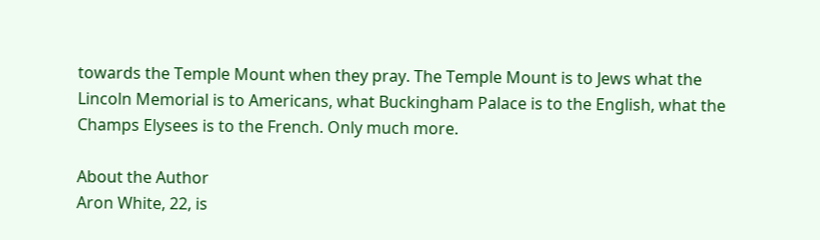towards the Temple Mount when they pray. The Temple Mount is to Jews what the Lincoln Memorial is to Americans, what Buckingham Palace is to the English, what the Champs Elysees is to the French. Only much more.

About the Author
Aron White, 22, is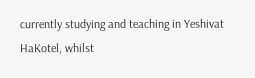currently studying and teaching in Yeshivat HaKotel, whilst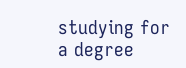studying for a degree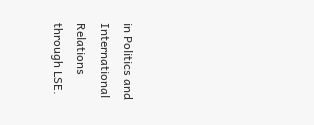in Politics and International Relations through LSE.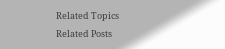Related Topics
Related Posts